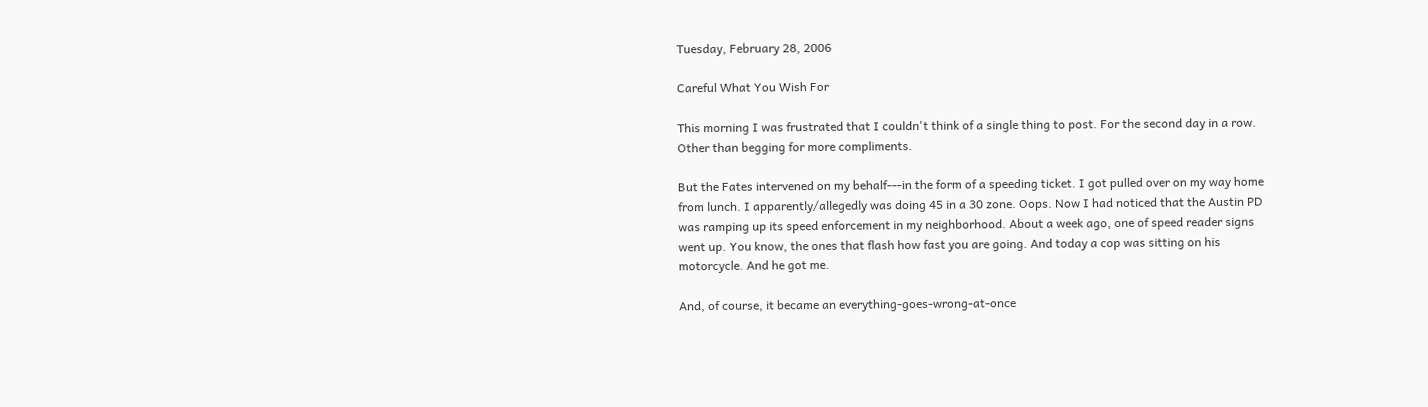Tuesday, February 28, 2006

Careful What You Wish For

This morning I was frustrated that I couldn't think of a single thing to post. For the second day in a row. Other than begging for more compliments.

But the Fates intervened on my behalf---in the form of a speeding ticket. I got pulled over on my way home from lunch. I apparently/allegedly was doing 45 in a 30 zone. Oops. Now I had noticed that the Austin PD was ramping up its speed enforcement in my neighborhood. About a week ago, one of speed reader signs went up. You know, the ones that flash how fast you are going. And today a cop was sitting on his motorcycle. And he got me.

And, of course, it became an everything-goes-wrong-at-once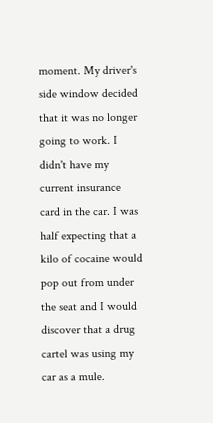moment. My driver's side window decided that it was no longer going to work. I didn't have my current insurance card in the car. I was half expecting that a kilo of cocaine would pop out from under the seat and I would discover that a drug cartel was using my car as a mule.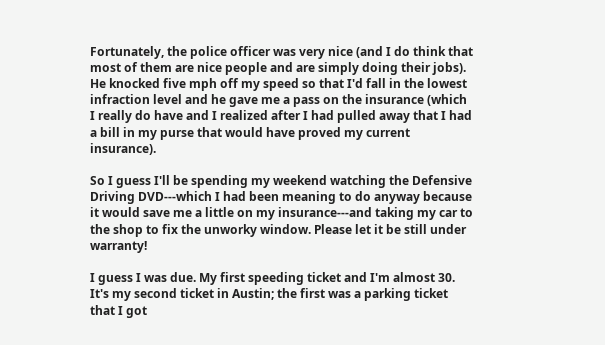Fortunately, the police officer was very nice (and I do think that most of them are nice people and are simply doing their jobs). He knocked five mph off my speed so that I'd fall in the lowest infraction level and he gave me a pass on the insurance (which I really do have and I realized after I had pulled away that I had a bill in my purse that would have proved my current insurance).

So I guess I'll be spending my weekend watching the Defensive Driving DVD---which I had been meaning to do anyway because it would save me a little on my insurance---and taking my car to the shop to fix the unworky window. Please let it be still under warranty!

I guess I was due. My first speeding ticket and I'm almost 30. It's my second ticket in Austin; the first was a parking ticket that I got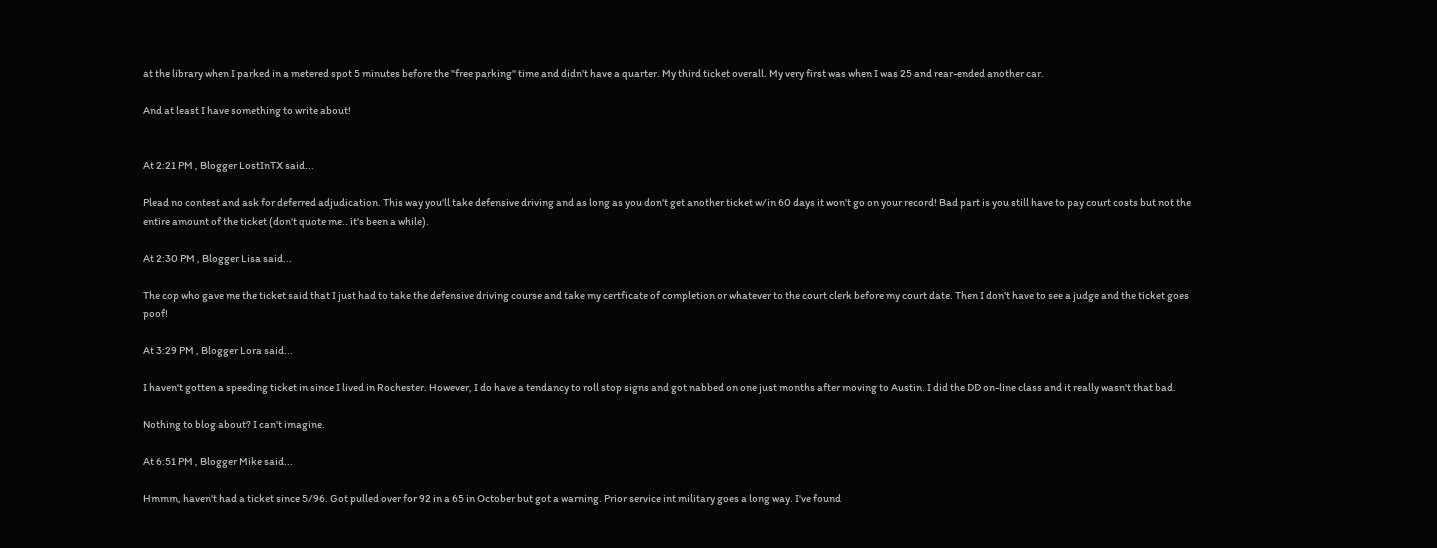at the library when I parked in a metered spot 5 minutes before the "free parking" time and didn't have a quarter. My third ticket overall. My very first was when I was 25 and rear-ended another car.

And at least I have something to write about!


At 2:21 PM , Blogger LostInTX said...

Plead no contest and ask for deferred adjudication. This way you'll take defensive driving and as long as you don't get another ticket w/in 60 days it won't go on your record! Bad part is you still have to pay court costs but not the entire amount of the ticket (don't quote me.. it's been a while).

At 2:30 PM , Blogger Lisa said...

The cop who gave me the ticket said that I just had to take the defensive driving course and take my certficate of completion or whatever to the court clerk before my court date. Then I don't have to see a judge and the ticket goes poof!

At 3:29 PM , Blogger Lora said...

I haven't gotten a speeding ticket in since I lived in Rochester. However, I do have a tendancy to roll stop signs and got nabbed on one just months after moving to Austin. I did the DD on-line class and it really wasn't that bad.

Nothing to blog about? I can't imagine.

At 6:51 PM , Blogger Mike said...

Hmmm, haven't had a ticket since 5/96. Got pulled over for 92 in a 65 in October but got a warning. Prior service int military goes a long way. I've found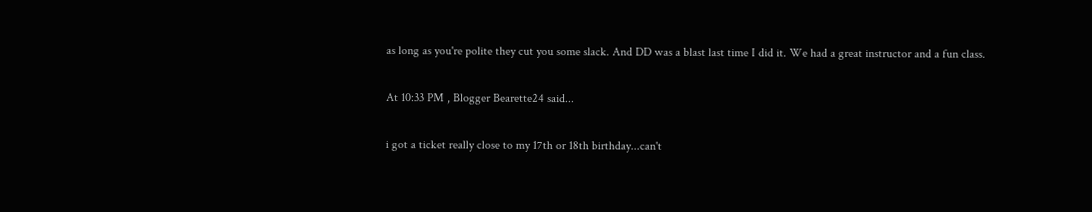as long as you're polite they cut you some slack. And DD was a blast last time I did it. We had a great instructor and a fun class.

At 10:33 PM , Blogger Bearette24 said...

i got a ticket really close to my 17th or 18th birthday...can't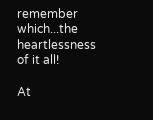remember which...the heartlessness of it all!

At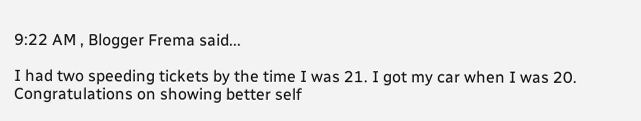9:22 AM , Blogger Frema said...

I had two speeding tickets by the time I was 21. I got my car when I was 20. Congratulations on showing better self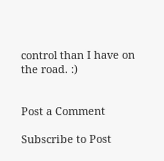control than I have on the road. :)


Post a Comment

Subscribe to Post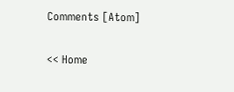Comments [Atom]

<< Home